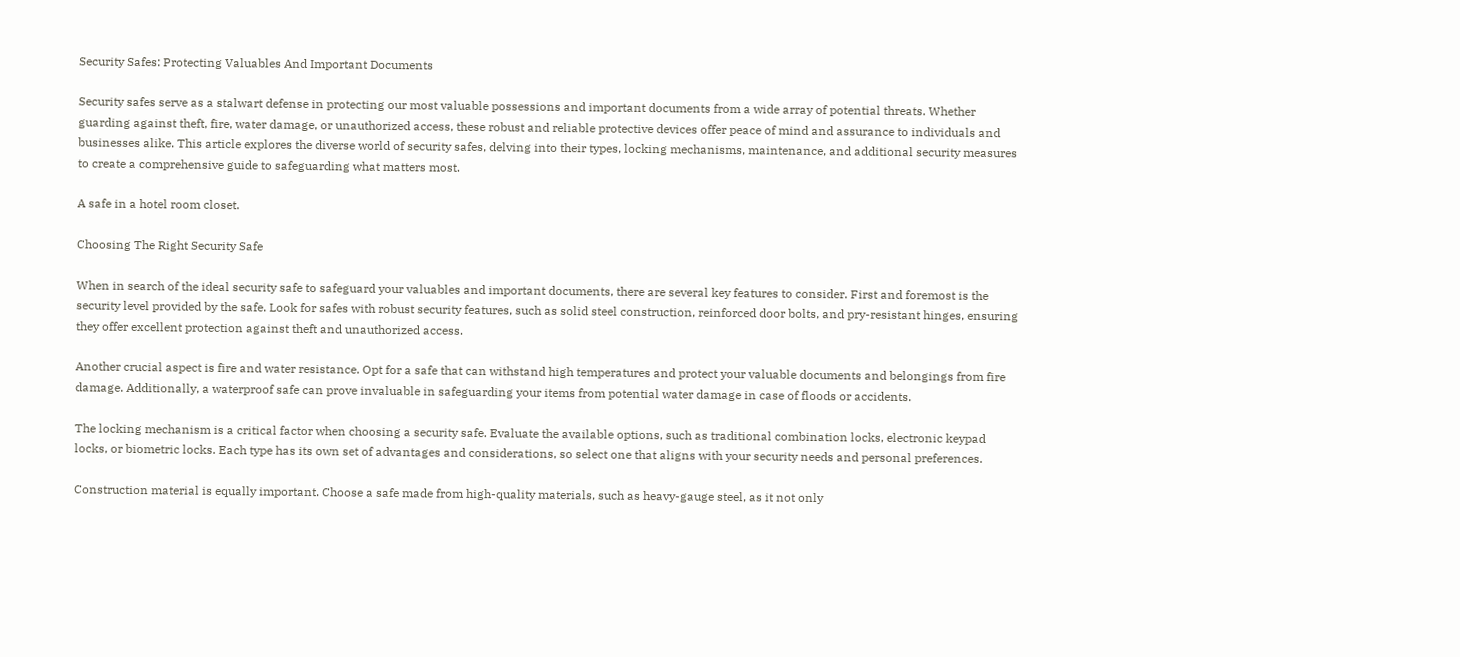Security Safes: Protecting Valuables And Important Documents

Security safes serve as a stalwart defense in protecting our most valuable possessions and important documents from a wide array of potential threats. Whether guarding against theft, fire, water damage, or unauthorized access, these robust and reliable protective devices offer peace of mind and assurance to individuals and businesses alike. This article explores the diverse world of security safes, delving into their types, locking mechanisms, maintenance, and additional security measures to create a comprehensive guide to safeguarding what matters most.

A safe in a hotel room closet.

Choosing The Right Security Safe

When in search of the ideal security safe to safeguard your valuables and important documents, there are several key features to consider. First and foremost is the security level provided by the safe. Look for safes with robust security features, such as solid steel construction, reinforced door bolts, and pry-resistant hinges, ensuring they offer excellent protection against theft and unauthorized access.

Another crucial aspect is fire and water resistance. Opt for a safe that can withstand high temperatures and protect your valuable documents and belongings from fire damage. Additionally, a waterproof safe can prove invaluable in safeguarding your items from potential water damage in case of floods or accidents.

The locking mechanism is a critical factor when choosing a security safe. Evaluate the available options, such as traditional combination locks, electronic keypad locks, or biometric locks. Each type has its own set of advantages and considerations, so select one that aligns with your security needs and personal preferences.

Construction material is equally important. Choose a safe made from high-quality materials, such as heavy-gauge steel, as it not only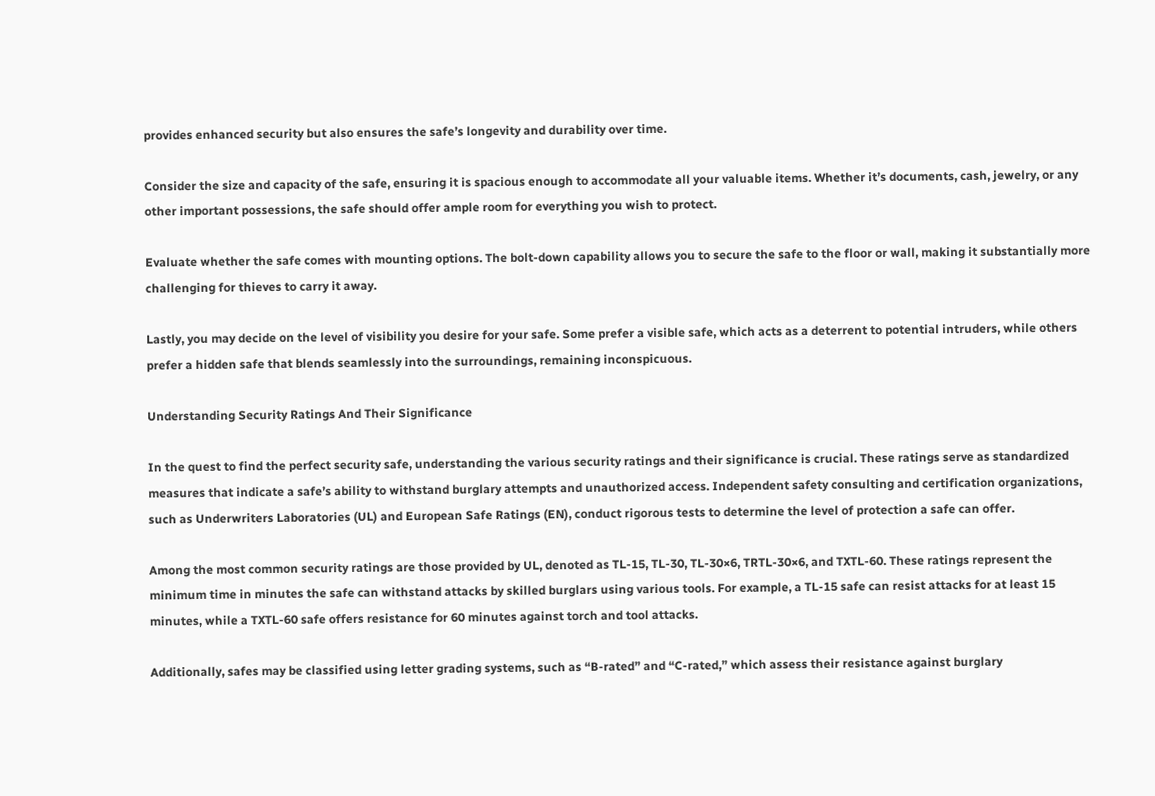provides enhanced security but also ensures the safe’s longevity and durability over time.

Consider the size and capacity of the safe, ensuring it is spacious enough to accommodate all your valuable items. Whether it’s documents, cash, jewelry, or any other important possessions, the safe should offer ample room for everything you wish to protect.

Evaluate whether the safe comes with mounting options. The bolt-down capability allows you to secure the safe to the floor or wall, making it substantially more challenging for thieves to carry it away.

Lastly, you may decide on the level of visibility you desire for your safe. Some prefer a visible safe, which acts as a deterrent to potential intruders, while others prefer a hidden safe that blends seamlessly into the surroundings, remaining inconspicuous.

Understanding Security Ratings And Their Significance

In the quest to find the perfect security safe, understanding the various security ratings and their significance is crucial. These ratings serve as standardized measures that indicate a safe’s ability to withstand burglary attempts and unauthorized access. Independent safety consulting and certification organizations, such as Underwriters Laboratories (UL) and European Safe Ratings (EN), conduct rigorous tests to determine the level of protection a safe can offer.

Among the most common security ratings are those provided by UL, denoted as TL-15, TL-30, TL-30×6, TRTL-30×6, and TXTL-60. These ratings represent the minimum time in minutes the safe can withstand attacks by skilled burglars using various tools. For example, a TL-15 safe can resist attacks for at least 15 minutes, while a TXTL-60 safe offers resistance for 60 minutes against torch and tool attacks.

Additionally, safes may be classified using letter grading systems, such as “B-rated” and “C-rated,” which assess their resistance against burglary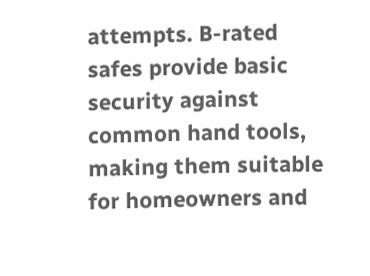attempts. B-rated safes provide basic security against common hand tools, making them suitable for homeowners and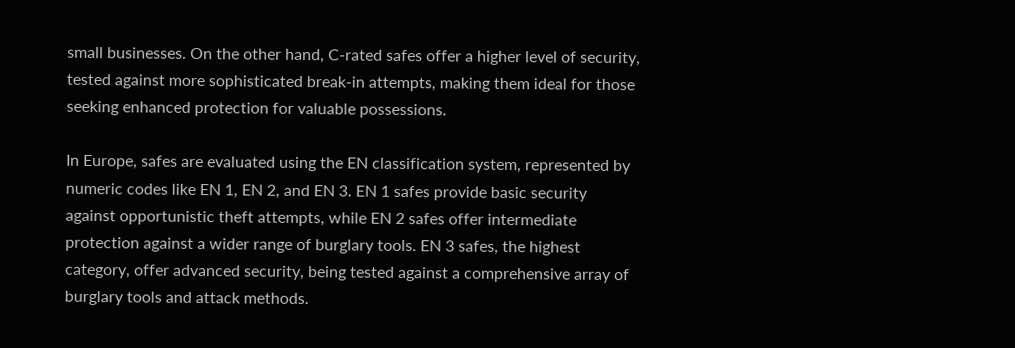small businesses. On the other hand, C-rated safes offer a higher level of security, tested against more sophisticated break-in attempts, making them ideal for those seeking enhanced protection for valuable possessions.

In Europe, safes are evaluated using the EN classification system, represented by numeric codes like EN 1, EN 2, and EN 3. EN 1 safes provide basic security against opportunistic theft attempts, while EN 2 safes offer intermediate protection against a wider range of burglary tools. EN 3 safes, the highest category, offer advanced security, being tested against a comprehensive array of burglary tools and attack methods.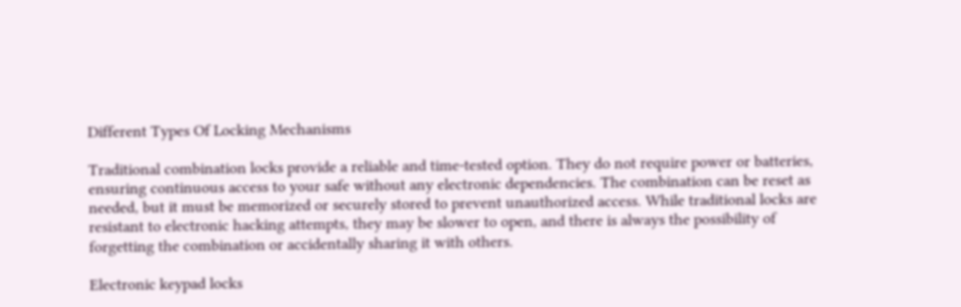Different Types Of Locking Mechanisms

Traditional combination locks provide a reliable and time-tested option. They do not require power or batteries, ensuring continuous access to your safe without any electronic dependencies. The combination can be reset as needed, but it must be memorized or securely stored to prevent unauthorized access. While traditional locks are resistant to electronic hacking attempts, they may be slower to open, and there is always the possibility of forgetting the combination or accidentally sharing it with others.

Electronic keypad locks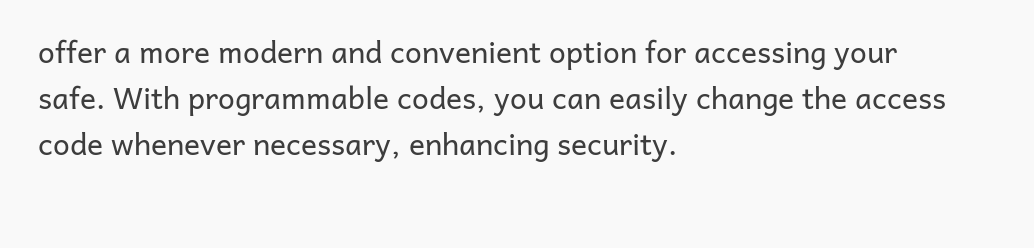offer a more modern and convenient option for accessing your safe. With programmable codes, you can easily change the access code whenever necessary, enhancing security.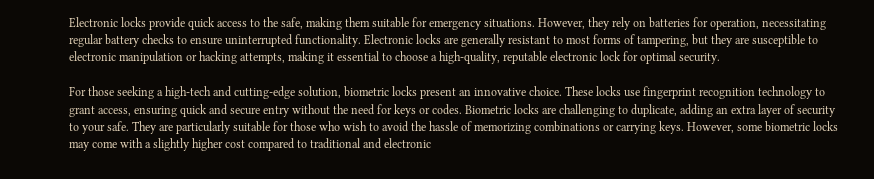Electronic locks provide quick access to the safe, making them suitable for emergency situations. However, they rely on batteries for operation, necessitating regular battery checks to ensure uninterrupted functionality. Electronic locks are generally resistant to most forms of tampering, but they are susceptible to electronic manipulation or hacking attempts, making it essential to choose a high-quality, reputable electronic lock for optimal security.

For those seeking a high-tech and cutting-edge solution, biometric locks present an innovative choice. These locks use fingerprint recognition technology to grant access, ensuring quick and secure entry without the need for keys or codes. Biometric locks are challenging to duplicate, adding an extra layer of security to your safe. They are particularly suitable for those who wish to avoid the hassle of memorizing combinations or carrying keys. However, some biometric locks may come with a slightly higher cost compared to traditional and electronic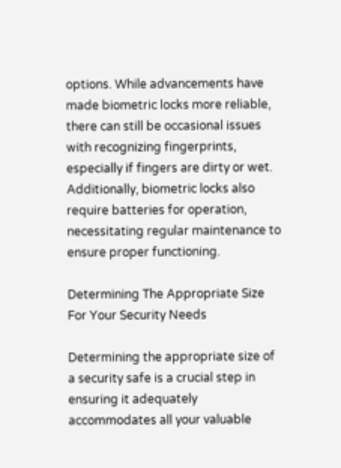options. While advancements have made biometric locks more reliable, there can still be occasional issues with recognizing fingerprints, especially if fingers are dirty or wet. Additionally, biometric locks also require batteries for operation, necessitating regular maintenance to ensure proper functioning.

Determining The Appropriate Size For Your Security Needs

Determining the appropriate size of a security safe is a crucial step in ensuring it adequately accommodates all your valuable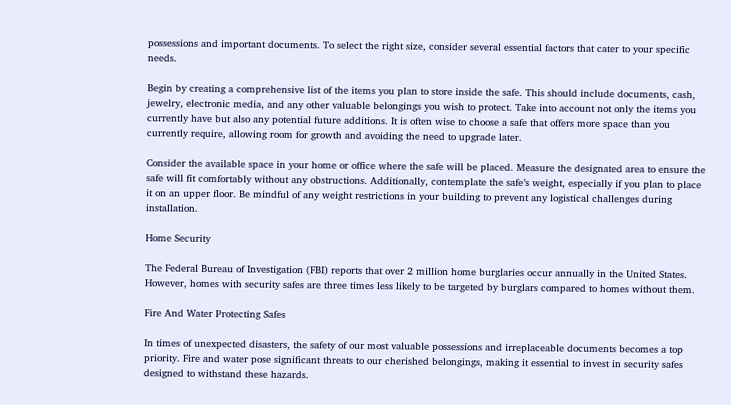possessions and important documents. To select the right size, consider several essential factors that cater to your specific needs.

Begin by creating a comprehensive list of the items you plan to store inside the safe. This should include documents, cash, jewelry, electronic media, and any other valuable belongings you wish to protect. Take into account not only the items you currently have but also any potential future additions. It is often wise to choose a safe that offers more space than you currently require, allowing room for growth and avoiding the need to upgrade later.

Consider the available space in your home or office where the safe will be placed. Measure the designated area to ensure the safe will fit comfortably without any obstructions. Additionally, contemplate the safe’s weight, especially if you plan to place it on an upper floor. Be mindful of any weight restrictions in your building to prevent any logistical challenges during installation.

Home Security

The Federal Bureau of Investigation (FBI) reports that over 2 million home burglaries occur annually in the United States. However, homes with security safes are three times less likely to be targeted by burglars compared to homes without them.

Fire And Water Protecting Safes

In times of unexpected disasters, the safety of our most valuable possessions and irreplaceable documents becomes a top priority. Fire and water pose significant threats to our cherished belongings, making it essential to invest in security safes designed to withstand these hazards.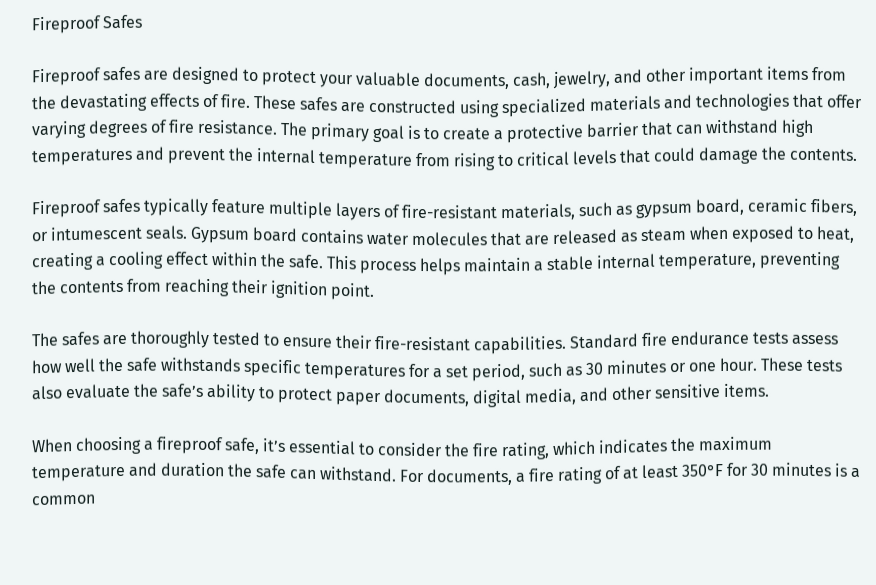Fireproof Safes

Fireproof safes are designed to protect your valuable documents, cash, jewelry, and other important items from the devastating effects of fire. These safes are constructed using specialized materials and technologies that offer varying degrees of fire resistance. The primary goal is to create a protective barrier that can withstand high temperatures and prevent the internal temperature from rising to critical levels that could damage the contents.

Fireproof safes typically feature multiple layers of fire-resistant materials, such as gypsum board, ceramic fibers, or intumescent seals. Gypsum board contains water molecules that are released as steam when exposed to heat, creating a cooling effect within the safe. This process helps maintain a stable internal temperature, preventing the contents from reaching their ignition point.

The safes are thoroughly tested to ensure their fire-resistant capabilities. Standard fire endurance tests assess how well the safe withstands specific temperatures for a set period, such as 30 minutes or one hour. These tests also evaluate the safe’s ability to protect paper documents, digital media, and other sensitive items.

When choosing a fireproof safe, it’s essential to consider the fire rating, which indicates the maximum temperature and duration the safe can withstand. For documents, a fire rating of at least 350°F for 30 minutes is a common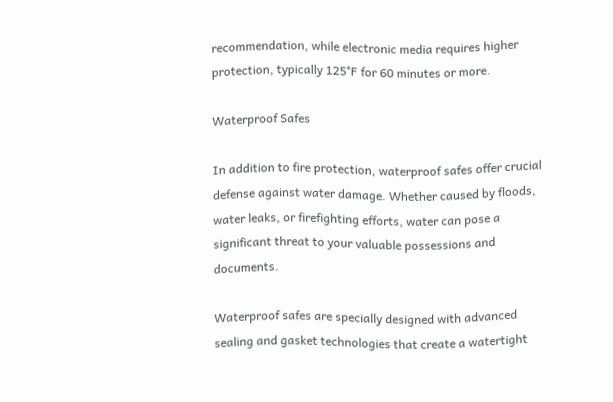recommendation, while electronic media requires higher protection, typically 125°F for 60 minutes or more.

Waterproof Safes

In addition to fire protection, waterproof safes offer crucial defense against water damage. Whether caused by floods, water leaks, or firefighting efforts, water can pose a significant threat to your valuable possessions and documents.

Waterproof safes are specially designed with advanced sealing and gasket technologies that create a watertight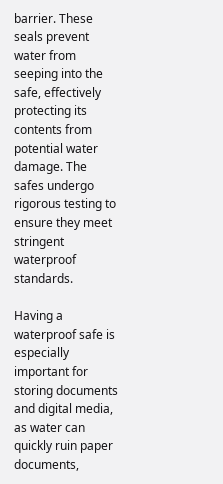barrier. These seals prevent water from seeping into the safe, effectively protecting its contents from potential water damage. The safes undergo rigorous testing to ensure they meet stringent waterproof standards.

Having a waterproof safe is especially important for storing documents and digital media, as water can quickly ruin paper documents,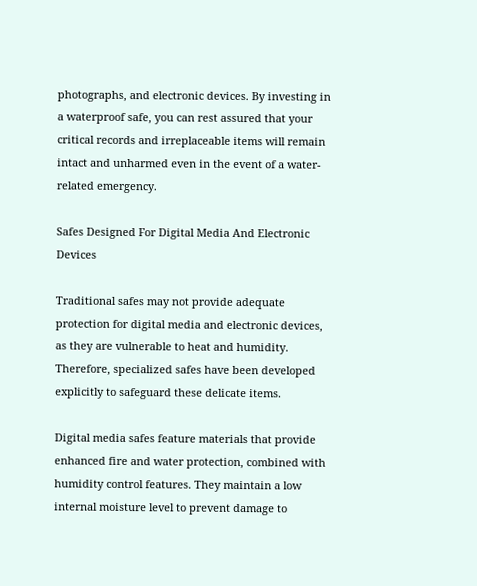photographs, and electronic devices. By investing in a waterproof safe, you can rest assured that your critical records and irreplaceable items will remain intact and unharmed even in the event of a water-related emergency.

Safes Designed For Digital Media And Electronic Devices

Traditional safes may not provide adequate protection for digital media and electronic devices, as they are vulnerable to heat and humidity. Therefore, specialized safes have been developed explicitly to safeguard these delicate items.

Digital media safes feature materials that provide enhanced fire and water protection, combined with humidity control features. They maintain a low internal moisture level to prevent damage to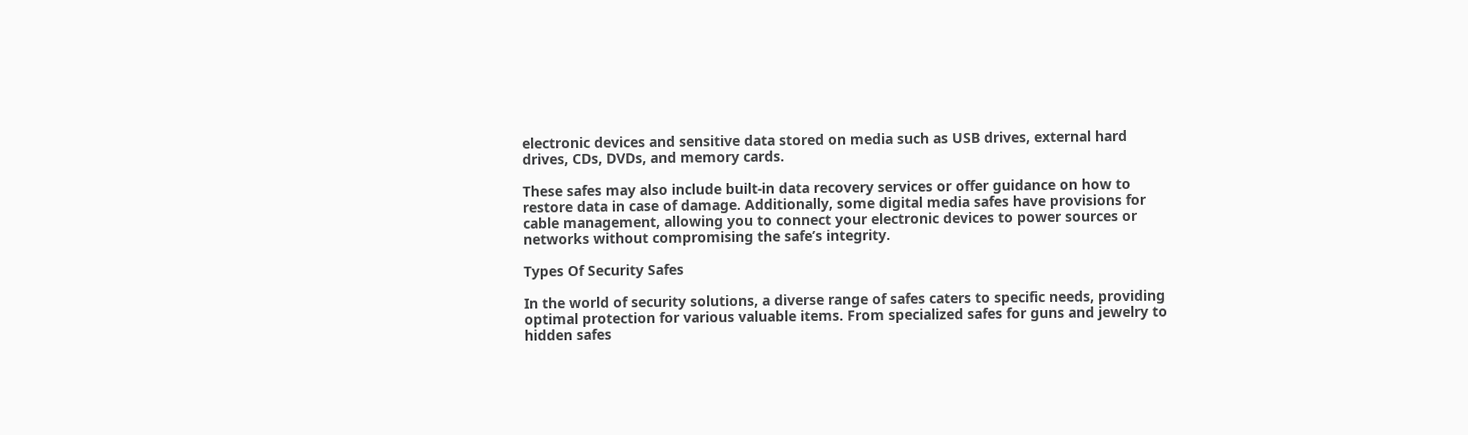electronic devices and sensitive data stored on media such as USB drives, external hard drives, CDs, DVDs, and memory cards.

These safes may also include built-in data recovery services or offer guidance on how to restore data in case of damage. Additionally, some digital media safes have provisions for cable management, allowing you to connect your electronic devices to power sources or networks without compromising the safe’s integrity.

Types Of Security Safes

In the world of security solutions, a diverse range of safes caters to specific needs, providing optimal protection for various valuable items. From specialized safes for guns and jewelry to hidden safes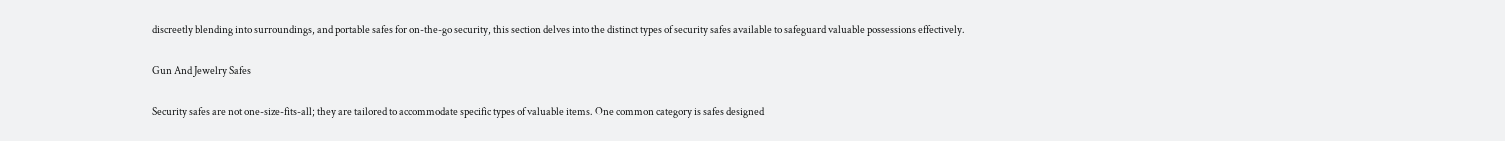discreetly blending into surroundings, and portable safes for on-the-go security, this section delves into the distinct types of security safes available to safeguard valuable possessions effectively.

Gun And Jewelry Safes

Security safes are not one-size-fits-all; they are tailored to accommodate specific types of valuable items. One common category is safes designed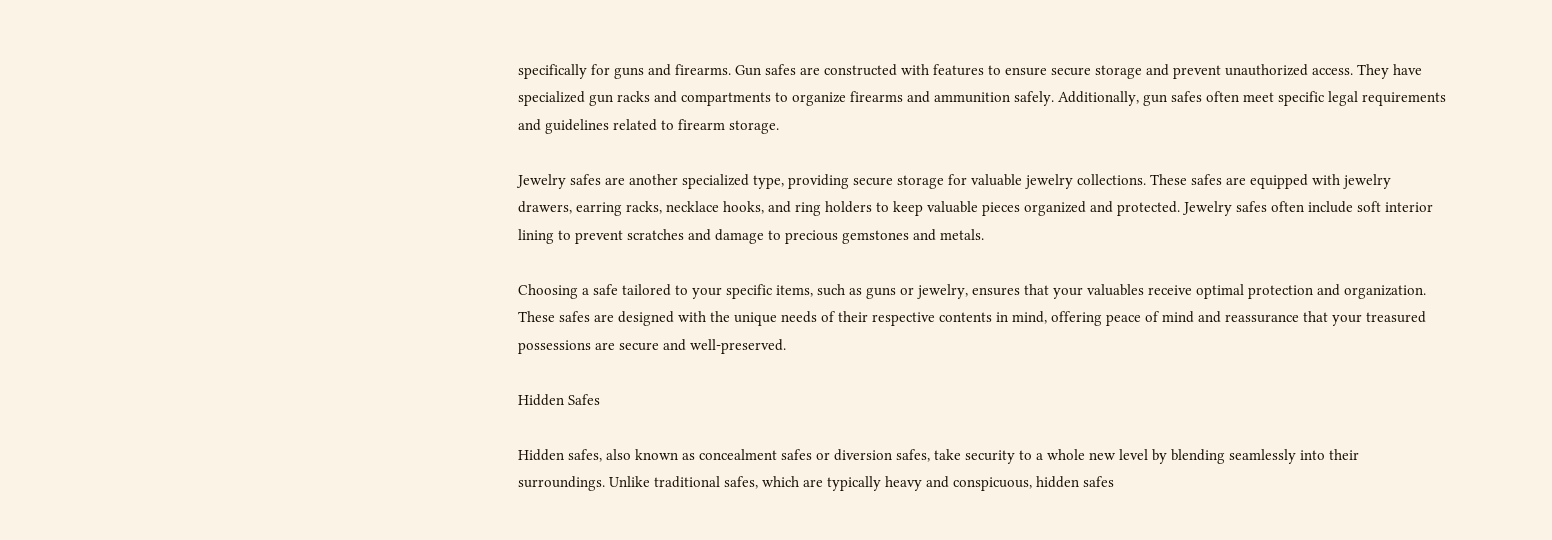specifically for guns and firearms. Gun safes are constructed with features to ensure secure storage and prevent unauthorized access. They have specialized gun racks and compartments to organize firearms and ammunition safely. Additionally, gun safes often meet specific legal requirements and guidelines related to firearm storage.

Jewelry safes are another specialized type, providing secure storage for valuable jewelry collections. These safes are equipped with jewelry drawers, earring racks, necklace hooks, and ring holders to keep valuable pieces organized and protected. Jewelry safes often include soft interior lining to prevent scratches and damage to precious gemstones and metals.

Choosing a safe tailored to your specific items, such as guns or jewelry, ensures that your valuables receive optimal protection and organization. These safes are designed with the unique needs of their respective contents in mind, offering peace of mind and reassurance that your treasured possessions are secure and well-preserved.

Hidden Safes

Hidden safes, also known as concealment safes or diversion safes, take security to a whole new level by blending seamlessly into their surroundings. Unlike traditional safes, which are typically heavy and conspicuous, hidden safes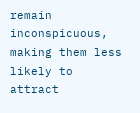remain inconspicuous, making them less likely to attract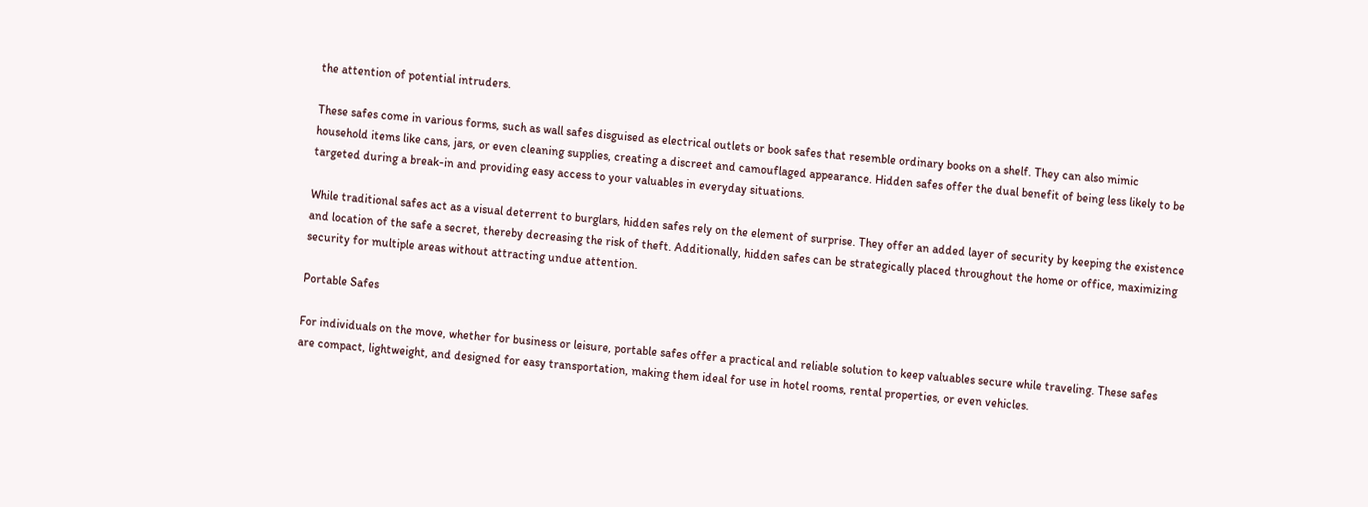the attention of potential intruders.

These safes come in various forms, such as wall safes disguised as electrical outlets or book safes that resemble ordinary books on a shelf. They can also mimic household items like cans, jars, or even cleaning supplies, creating a discreet and camouflaged appearance. Hidden safes offer the dual benefit of being less likely to be targeted during a break-in and providing easy access to your valuables in everyday situations.

While traditional safes act as a visual deterrent to burglars, hidden safes rely on the element of surprise. They offer an added layer of security by keeping the existence and location of the safe a secret, thereby decreasing the risk of theft. Additionally, hidden safes can be strategically placed throughout the home or office, maximizing security for multiple areas without attracting undue attention.

Portable Safes

For individuals on the move, whether for business or leisure, portable safes offer a practical and reliable solution to keep valuables secure while traveling. These safes are compact, lightweight, and designed for easy transportation, making them ideal for use in hotel rooms, rental properties, or even vehicles.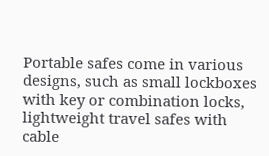Portable safes come in various designs, such as small lockboxes with key or combination locks, lightweight travel safes with cable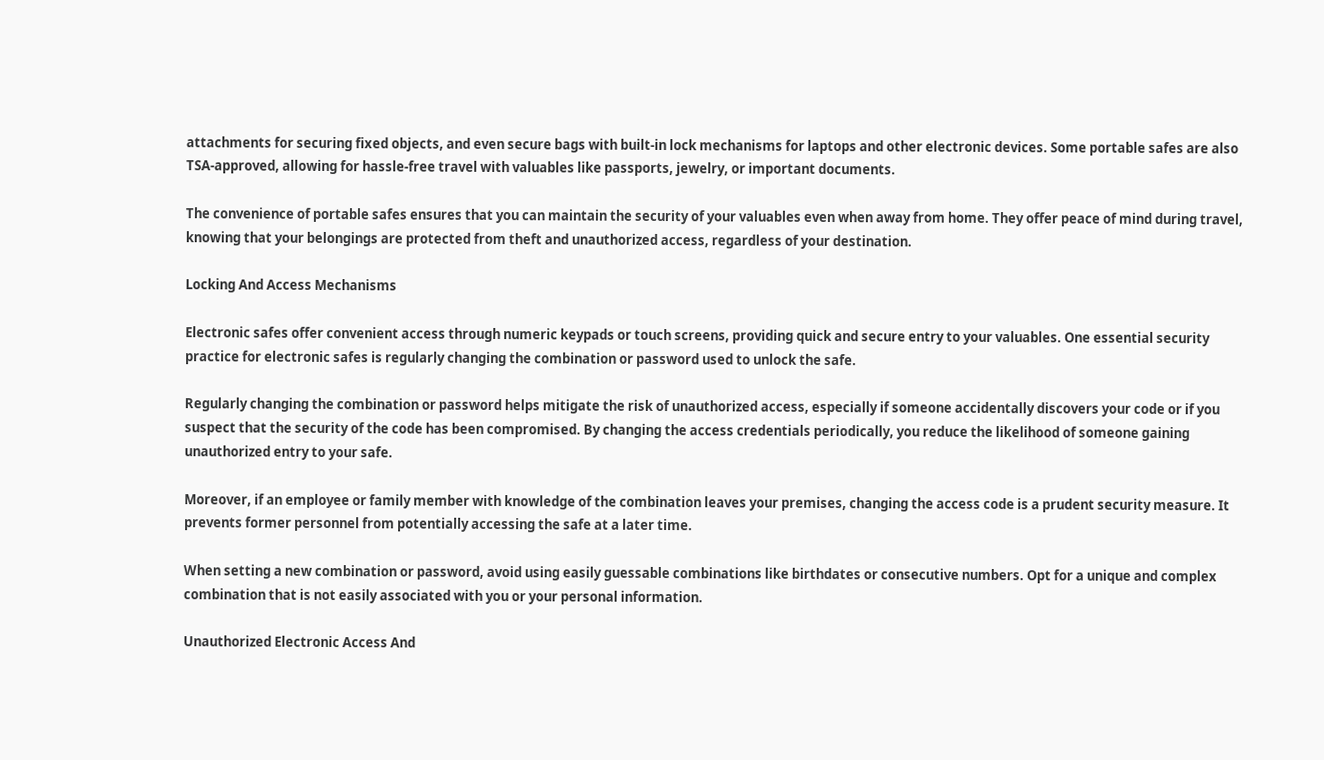attachments for securing fixed objects, and even secure bags with built-in lock mechanisms for laptops and other electronic devices. Some portable safes are also TSA-approved, allowing for hassle-free travel with valuables like passports, jewelry, or important documents.

The convenience of portable safes ensures that you can maintain the security of your valuables even when away from home. They offer peace of mind during travel, knowing that your belongings are protected from theft and unauthorized access, regardless of your destination.

Locking And Access Mechanisms

Electronic safes offer convenient access through numeric keypads or touch screens, providing quick and secure entry to your valuables. One essential security practice for electronic safes is regularly changing the combination or password used to unlock the safe.

Regularly changing the combination or password helps mitigate the risk of unauthorized access, especially if someone accidentally discovers your code or if you suspect that the security of the code has been compromised. By changing the access credentials periodically, you reduce the likelihood of someone gaining unauthorized entry to your safe.

Moreover, if an employee or family member with knowledge of the combination leaves your premises, changing the access code is a prudent security measure. It prevents former personnel from potentially accessing the safe at a later time.

When setting a new combination or password, avoid using easily guessable combinations like birthdates or consecutive numbers. Opt for a unique and complex combination that is not easily associated with you or your personal information.

Unauthorized Electronic Access And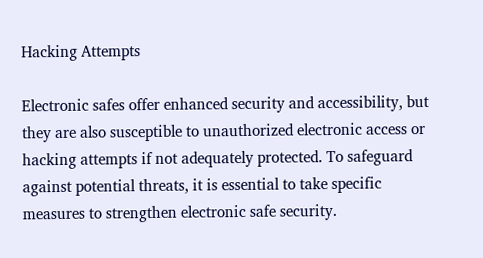Hacking Attempts

Electronic safes offer enhanced security and accessibility, but they are also susceptible to unauthorized electronic access or hacking attempts if not adequately protected. To safeguard against potential threats, it is essential to take specific measures to strengthen electronic safe security.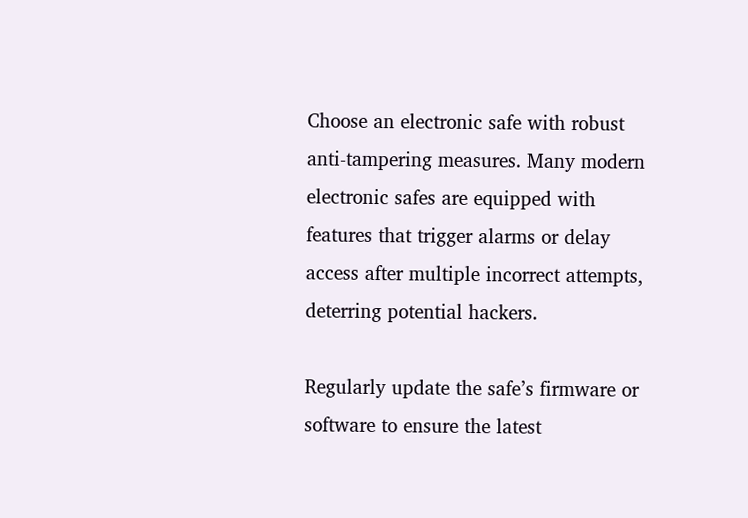Choose an electronic safe with robust anti-tampering measures. Many modern electronic safes are equipped with features that trigger alarms or delay access after multiple incorrect attempts, deterring potential hackers.

Regularly update the safe’s firmware or software to ensure the latest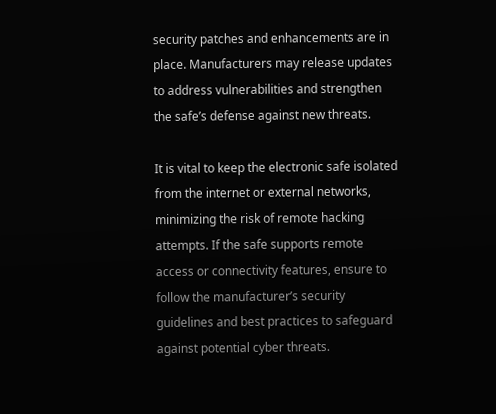security patches and enhancements are in place. Manufacturers may release updates to address vulnerabilities and strengthen the safe’s defense against new threats.

It is vital to keep the electronic safe isolated from the internet or external networks, minimizing the risk of remote hacking attempts. If the safe supports remote access or connectivity features, ensure to follow the manufacturer’s security guidelines and best practices to safeguard against potential cyber threats.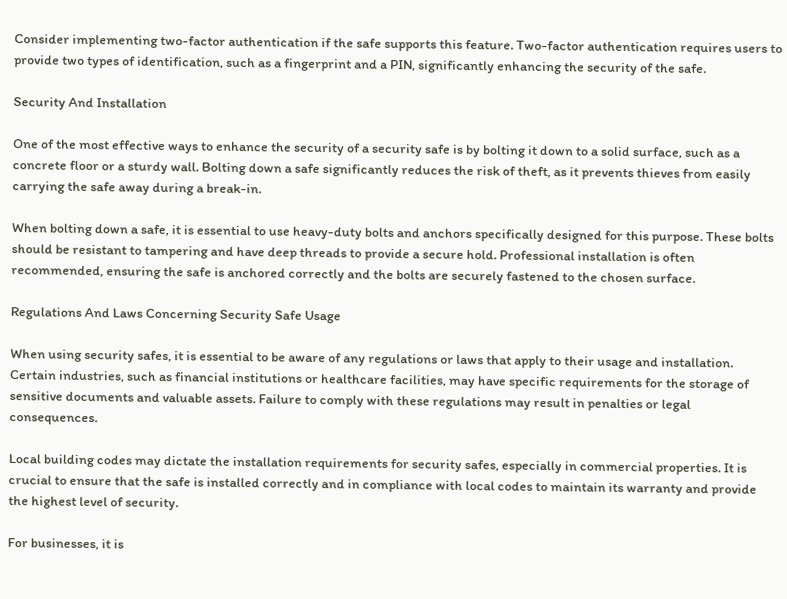Consider implementing two-factor authentication if the safe supports this feature. Two-factor authentication requires users to provide two types of identification, such as a fingerprint and a PIN, significantly enhancing the security of the safe.

Security And Installation

One of the most effective ways to enhance the security of a security safe is by bolting it down to a solid surface, such as a concrete floor or a sturdy wall. Bolting down a safe significantly reduces the risk of theft, as it prevents thieves from easily carrying the safe away during a break-in.

When bolting down a safe, it is essential to use heavy-duty bolts and anchors specifically designed for this purpose. These bolts should be resistant to tampering and have deep threads to provide a secure hold. Professional installation is often recommended, ensuring the safe is anchored correctly and the bolts are securely fastened to the chosen surface.

Regulations And Laws Concerning Security Safe Usage

When using security safes, it is essential to be aware of any regulations or laws that apply to their usage and installation. Certain industries, such as financial institutions or healthcare facilities, may have specific requirements for the storage of sensitive documents and valuable assets. Failure to comply with these regulations may result in penalties or legal consequences.

Local building codes may dictate the installation requirements for security safes, especially in commercial properties. It is crucial to ensure that the safe is installed correctly and in compliance with local codes to maintain its warranty and provide the highest level of security.

For businesses, it is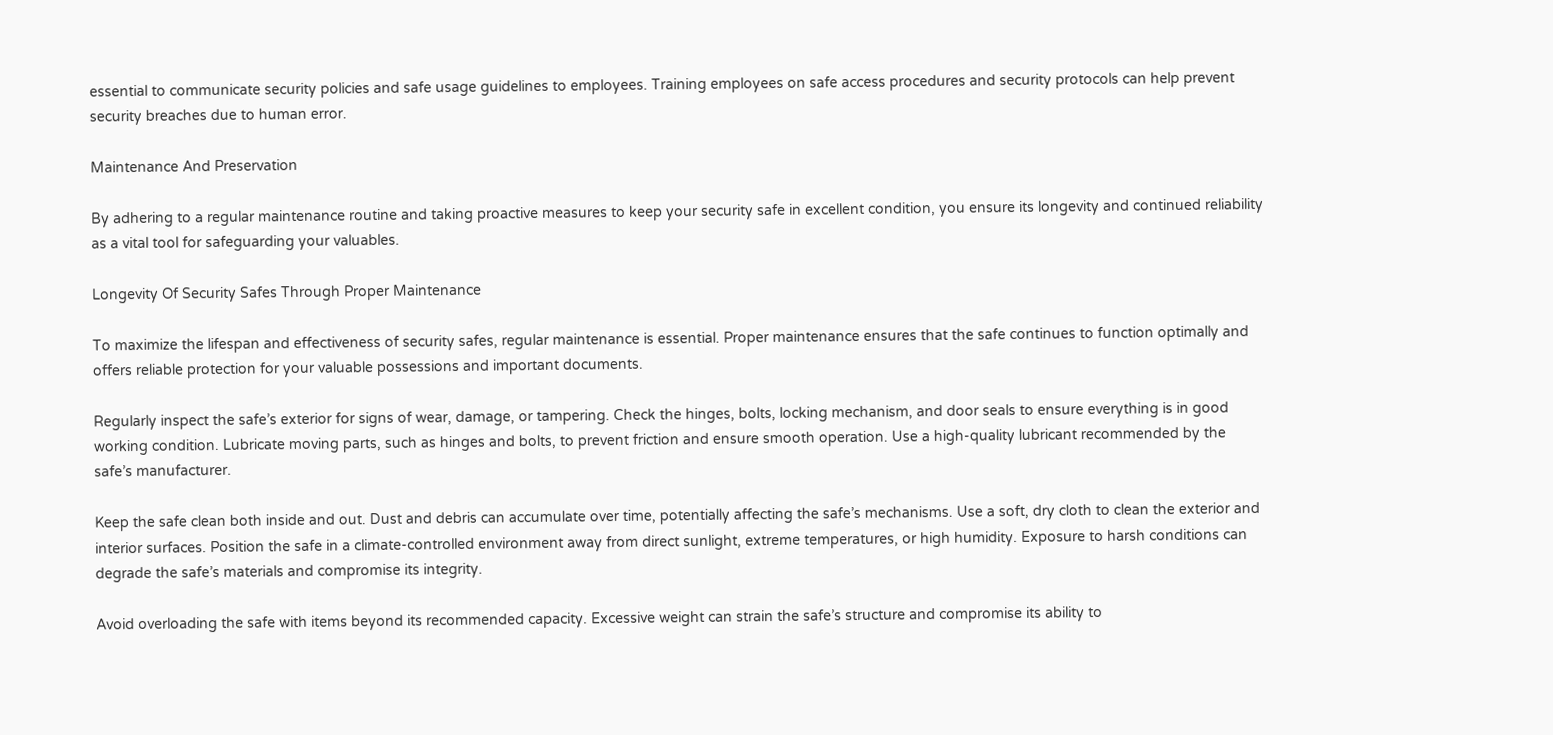essential to communicate security policies and safe usage guidelines to employees. Training employees on safe access procedures and security protocols can help prevent security breaches due to human error.

Maintenance And Preservation

By adhering to a regular maintenance routine and taking proactive measures to keep your security safe in excellent condition, you ensure its longevity and continued reliability as a vital tool for safeguarding your valuables.

Longevity Of Security Safes Through Proper Maintenance

To maximize the lifespan and effectiveness of security safes, regular maintenance is essential. Proper maintenance ensures that the safe continues to function optimally and offers reliable protection for your valuable possessions and important documents.

Regularly inspect the safe’s exterior for signs of wear, damage, or tampering. Check the hinges, bolts, locking mechanism, and door seals to ensure everything is in good working condition. Lubricate moving parts, such as hinges and bolts, to prevent friction and ensure smooth operation. Use a high-quality lubricant recommended by the safe’s manufacturer.

Keep the safe clean both inside and out. Dust and debris can accumulate over time, potentially affecting the safe’s mechanisms. Use a soft, dry cloth to clean the exterior and interior surfaces. Position the safe in a climate-controlled environment away from direct sunlight, extreme temperatures, or high humidity. Exposure to harsh conditions can degrade the safe’s materials and compromise its integrity.

Avoid overloading the safe with items beyond its recommended capacity. Excessive weight can strain the safe’s structure and compromise its ability to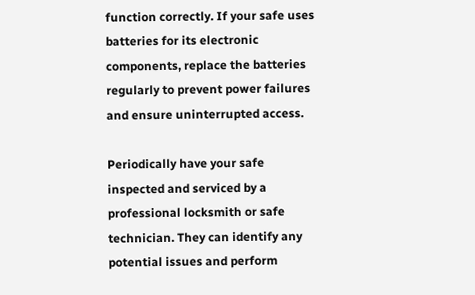function correctly. If your safe uses batteries for its electronic components, replace the batteries regularly to prevent power failures and ensure uninterrupted access.

Periodically have your safe inspected and serviced by a professional locksmith or safe technician. They can identify any potential issues and perform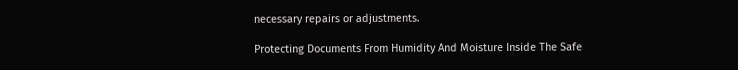necessary repairs or adjustments.

Protecting Documents From Humidity And Moisture Inside The Safe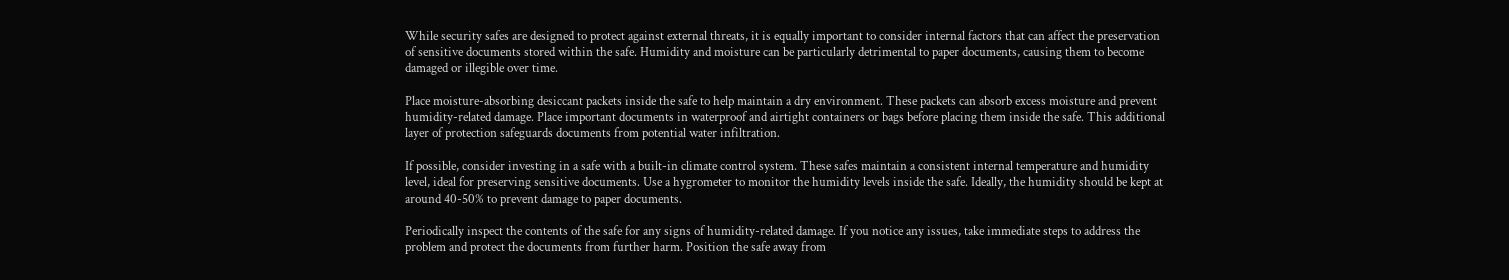While security safes are designed to protect against external threats, it is equally important to consider internal factors that can affect the preservation of sensitive documents stored within the safe. Humidity and moisture can be particularly detrimental to paper documents, causing them to become damaged or illegible over time.

Place moisture-absorbing desiccant packets inside the safe to help maintain a dry environment. These packets can absorb excess moisture and prevent humidity-related damage. Place important documents in waterproof and airtight containers or bags before placing them inside the safe. This additional layer of protection safeguards documents from potential water infiltration.

If possible, consider investing in a safe with a built-in climate control system. These safes maintain a consistent internal temperature and humidity level, ideal for preserving sensitive documents. Use a hygrometer to monitor the humidity levels inside the safe. Ideally, the humidity should be kept at around 40-50% to prevent damage to paper documents.

Periodically inspect the contents of the safe for any signs of humidity-related damage. If you notice any issues, take immediate steps to address the problem and protect the documents from further harm. Position the safe away from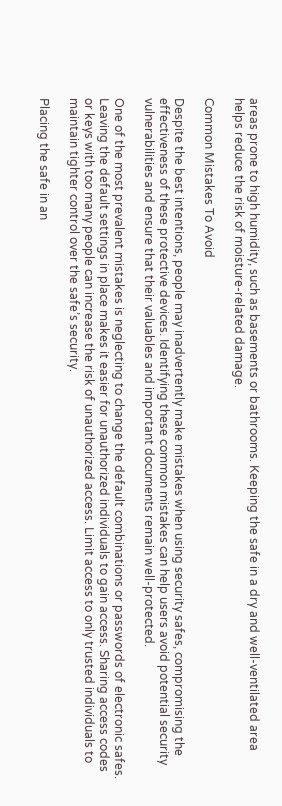areas prone to high humidity, such as basements or bathrooms. Keeping the safe in a dry and well-ventilated area helps reduce the risk of moisture-related damage.

Common Mistakes To Avoid

Despite the best intentions, people may inadvertently make mistakes when using security safes, compromising the effectiveness of these protective devices. Identifying these common mistakes can help users avoid potential security vulnerabilities and ensure that their valuables and important documents remain well-protected.

One of the most prevalent mistakes is neglecting to change the default combinations or passwords of electronic safes. Leaving the default settings in place makes it easier for unauthorized individuals to gain access. Sharing access codes or keys with too many people can increase the risk of unauthorized access. Limit access to only trusted individuals to maintain tighter control over the safe’s security.

Placing the safe in an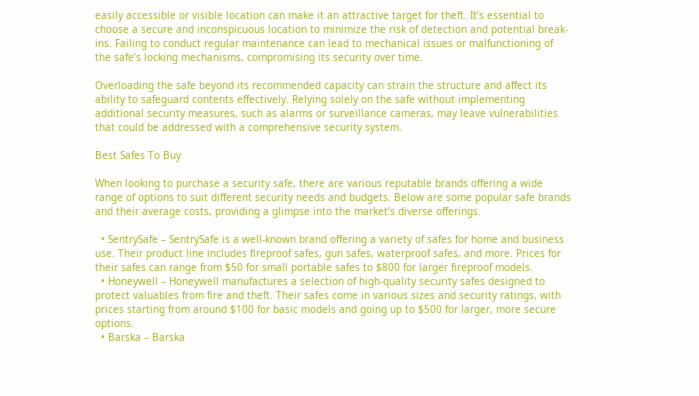easily accessible or visible location can make it an attractive target for theft. It’s essential to choose a secure and inconspicuous location to minimize the risk of detection and potential break-ins. Failing to conduct regular maintenance can lead to mechanical issues or malfunctioning of the safe’s locking mechanisms, compromising its security over time.

Overloading the safe beyond its recommended capacity can strain the structure and affect its ability to safeguard contents effectively. Relying solely on the safe without implementing additional security measures, such as alarms or surveillance cameras, may leave vulnerabilities that could be addressed with a comprehensive security system.

Best Safes To Buy

When looking to purchase a security safe, there are various reputable brands offering a wide range of options to suit different security needs and budgets. Below are some popular safe brands and their average costs, providing a glimpse into the market’s diverse offerings.

  • SentrySafe – SentrySafe is a well-known brand offering a variety of safes for home and business use. Their product line includes fireproof safes, gun safes, waterproof safes, and more. Prices for their safes can range from $50 for small portable safes to $800 for larger fireproof models.
  • Honeywell – Honeywell manufactures a selection of high-quality security safes designed to protect valuables from fire and theft. Their safes come in various sizes and security ratings, with prices starting from around $100 for basic models and going up to $500 for larger, more secure options.
  • Barska – Barska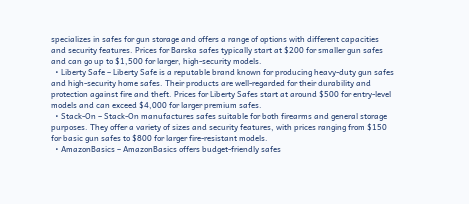specializes in safes for gun storage and offers a range of options with different capacities and security features. Prices for Barska safes typically start at $200 for smaller gun safes and can go up to $1,500 for larger, high-security models.
  • Liberty Safe – Liberty Safe is a reputable brand known for producing heavy-duty gun safes and high-security home safes. Their products are well-regarded for their durability and protection against fire and theft. Prices for Liberty Safes start at around $500 for entry-level models and can exceed $4,000 for larger premium safes.
  • Stack-On – Stack-On manufactures safes suitable for both firearms and general storage purposes. They offer a variety of sizes and security features, with prices ranging from $150 for basic gun safes to $800 for larger fire-resistant models.
  • AmazonBasics – AmazonBasics offers budget-friendly safes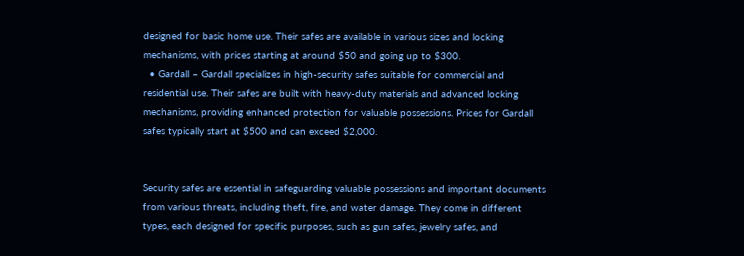designed for basic home use. Their safes are available in various sizes and locking mechanisms, with prices starting at around $50 and going up to $300.
  • Gardall – Gardall specializes in high-security safes suitable for commercial and residential use. Their safes are built with heavy-duty materials and advanced locking mechanisms, providing enhanced protection for valuable possessions. Prices for Gardall safes typically start at $500 and can exceed $2,000.


Security safes are essential in safeguarding valuable possessions and important documents from various threats, including theft, fire, and water damage. They come in different types, each designed for specific purposes, such as gun safes, jewelry safes, and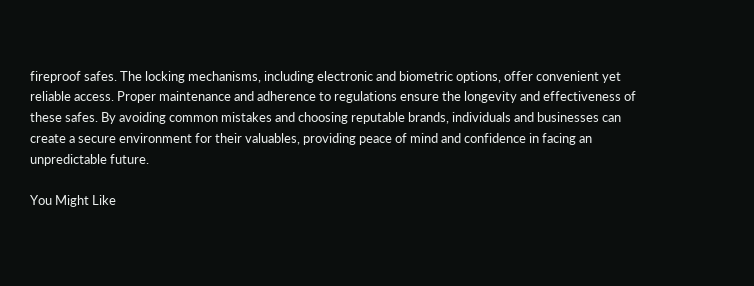fireproof safes. The locking mechanisms, including electronic and biometric options, offer convenient yet reliable access. Proper maintenance and adherence to regulations ensure the longevity and effectiveness of these safes. By avoiding common mistakes and choosing reputable brands, individuals and businesses can create a secure environment for their valuables, providing peace of mind and confidence in facing an unpredictable future.

You Might Like